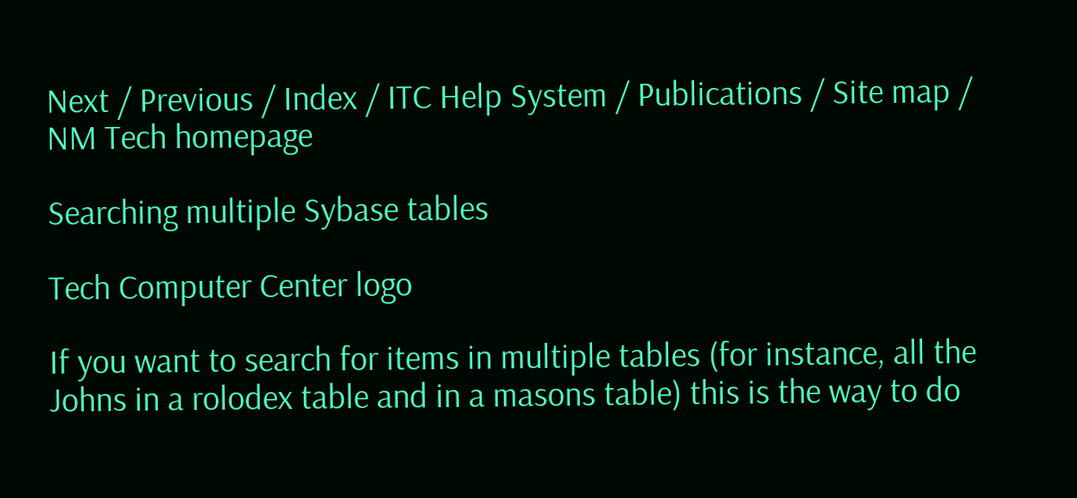Next / Previous / Index / ITC Help System / Publications / Site map / NM Tech homepage

Searching multiple Sybase tables

Tech Computer Center logo

If you want to search for items in multiple tables (for instance, all the Johns in a rolodex table and in a masons table) this is the way to do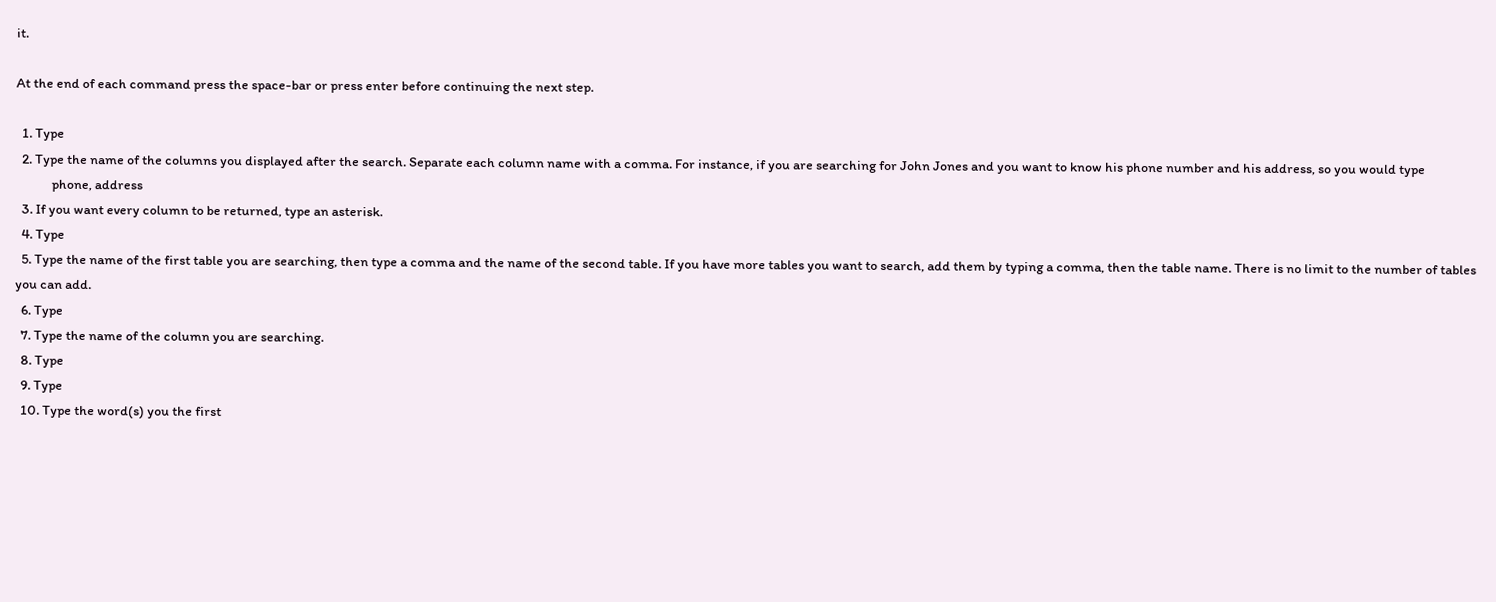it.

At the end of each command press the space-bar or press enter before continuing the next step.

  1. Type
  2. Type the name of the columns you displayed after the search. Separate each column name with a comma. For instance, if you are searching for John Jones and you want to know his phone number and his address, so you would type
            phone, address
  3. If you want every column to be returned, type an asterisk.
  4. Type
  5. Type the name of the first table you are searching, then type a comma and the name of the second table. If you have more tables you want to search, add them by typing a comma, then the table name. There is no limit to the number of tables you can add.
  6. Type
  7. Type the name of the column you are searching.
  8. Type
  9. Type
  10. Type the word(s) you the first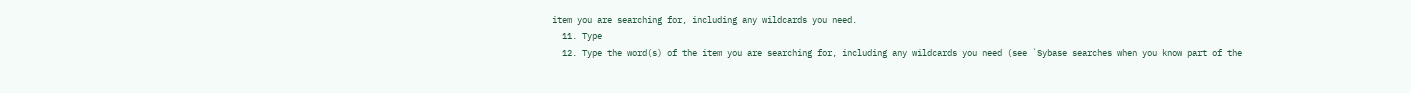item you are searching for, including any wildcards you need.
  11. Type
  12. Type the word(s) of the item you are searching for, including any wildcards you need (see `Sybase searches when you know part of the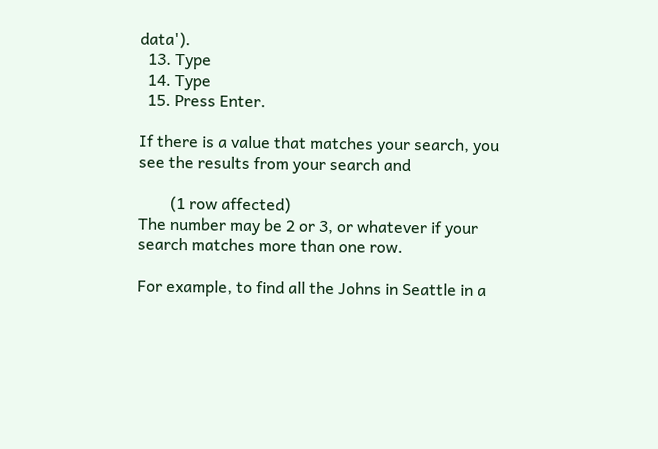data').
  13. Type
  14. Type
  15. Press Enter.

If there is a value that matches your search, you see the results from your search and

        (1 row affected)
The number may be 2 or 3, or whatever if your search matches more than one row.

For example, to find all the Johns in Seattle in a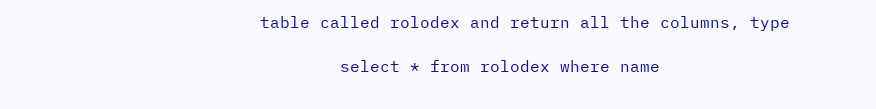table called rolodex and return all the columns, type

        select * from rolodex where name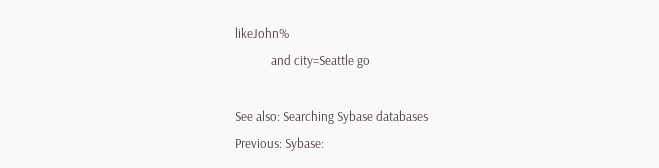likeJohn%
            and city=Seattle go

See also: Searching Sybase databases
Previous: Sybase: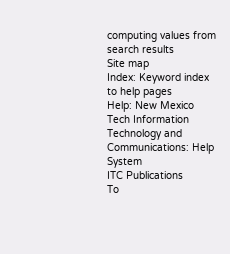computing values from search results
Site map
Index: Keyword index to help pages
Help: New Mexico Tech Information Technology and Communications: Help System
ITC Publications
To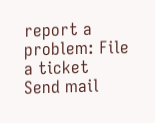report a problem: File a ticket
Send mail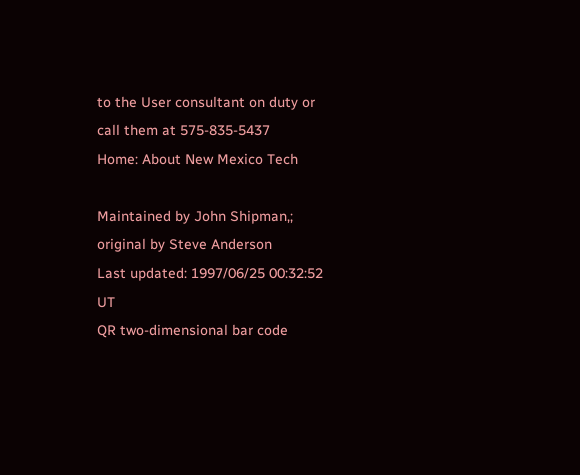to the User consultant on duty or call them at 575-835-5437
Home: About New Mexico Tech

Maintained by John Shipman,; original by Steve Anderson
Last updated: 1997/06/25 00:32:52 UT
QR two-dimensional bar code